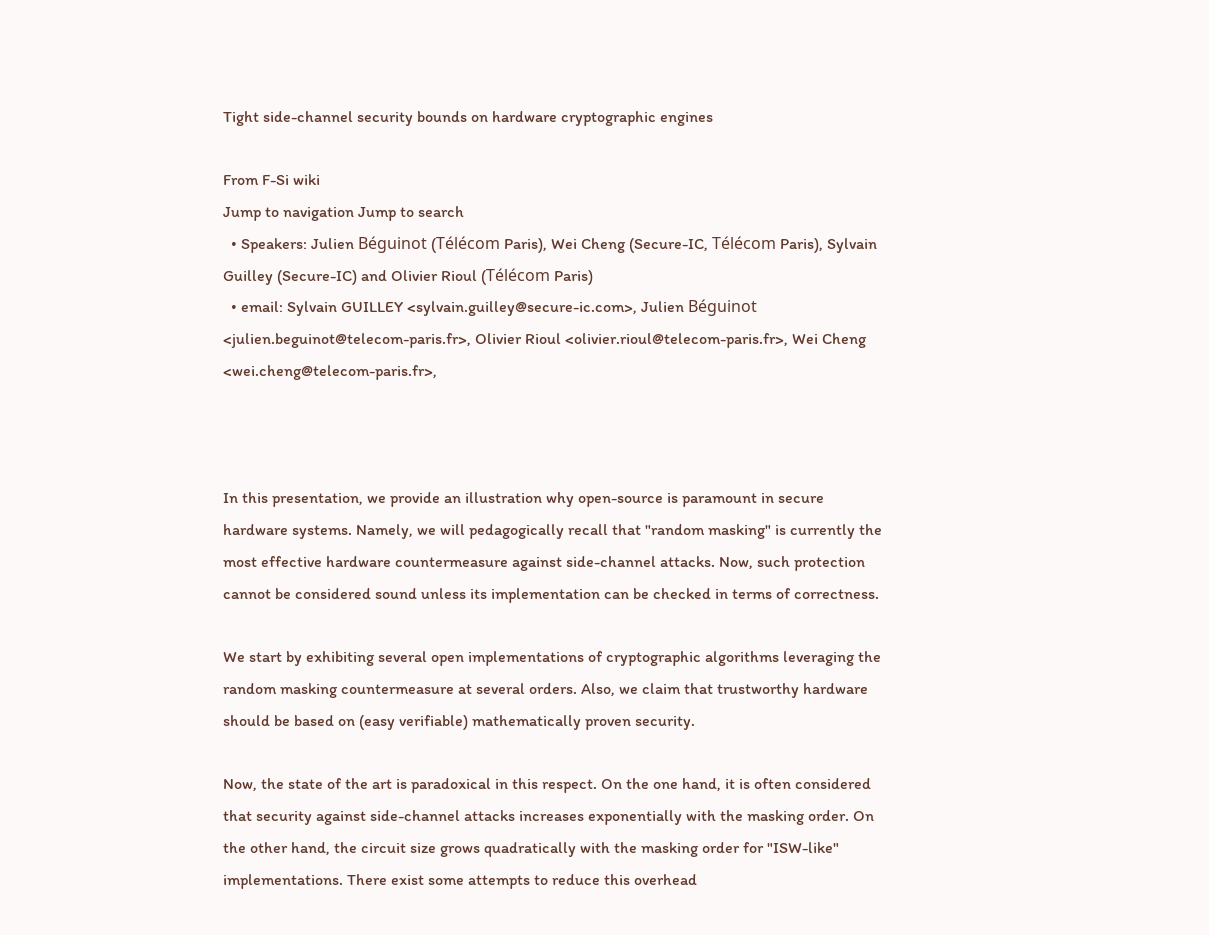Tight side-channel security bounds on hardware cryptographic engines

From F-Si wiki
Jump to navigation Jump to search
  • Speakers: Julien Béguinot (Télécom Paris), Wei Cheng (Secure-IC, Télécom Paris), Sylvain Guilley (Secure-IC) and Olivier Rioul (Télécom Paris)
  • email: Sylvain GUILLEY <sylvain.guilley@secure-ic.com>, Julien Béguinot <julien.beguinot@telecom-paris.fr>, Olivier Rioul <olivier.rioul@telecom-paris.fr>, Wei Cheng <wei.cheng@telecom-paris.fr>,



In this presentation, we provide an illustration why open-source is paramount in secure hardware systems. Namely, we will pedagogically recall that "random masking" is currently the most effective hardware countermeasure against side-channel attacks. Now, such protection cannot be considered sound unless its implementation can be checked in terms of correctness.

We start by exhibiting several open implementations of cryptographic algorithms leveraging the random masking countermeasure at several orders. Also, we claim that trustworthy hardware should be based on (easy verifiable) mathematically proven security.

Now, the state of the art is paradoxical in this respect. On the one hand, it is often considered that security against side-channel attacks increases exponentially with the masking order. On the other hand, the circuit size grows quadratically with the masking order for "ISW-like" implementations. There exist some attempts to reduce this overhead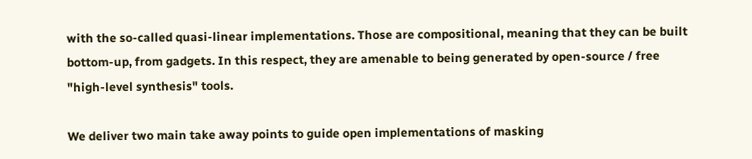with the so-called quasi-linear implementations. Those are compositional, meaning that they can be built bottom-up, from gadgets. In this respect, they are amenable to being generated by open-source / free "high-level synthesis" tools.

We deliver two main take away points to guide open implementations of masking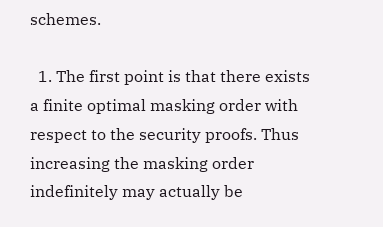schemes.

  1. The first point is that there exists a finite optimal masking order with respect to the security proofs. Thus increasing the masking order indefinitely may actually be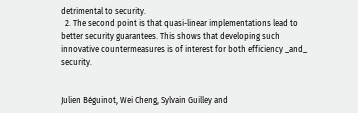detrimental to security.
  2. The second point is that quasi-linear implementations lead to better security guarantees. This shows that developing such innovative countermeasures is of interest for both efficiency _and_ security.


Julien Béguinot, Wei Cheng, Sylvain Guilley and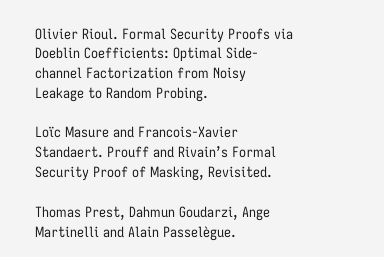Olivier Rioul. Formal Security Proofs via Doeblin Coefficients: Optimal Side-channel Factorization from Noisy Leakage to Random Probing.

Loïc Masure and Francois-Xavier Standaert. Prouff and Rivain’s Formal Security Proof of Masking, Revisited.

Thomas Prest, Dahmun Goudarzi, Ange Martinelli and Alain Passelègue.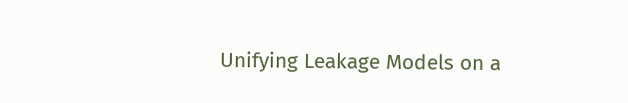Unifying Leakage Models on a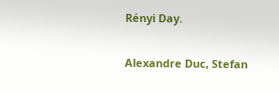Rényi Day.

Alexandre Duc, Stefan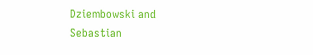Dziembowski and Sebastian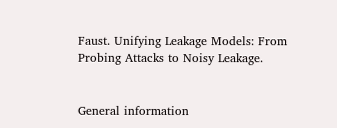Faust. Unifying Leakage Models: From Probing Attacks to Noisy Leakage.


General information